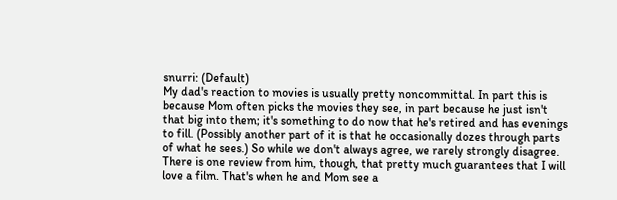snurri: (Default)
My dad's reaction to movies is usually pretty noncommittal. In part this is because Mom often picks the movies they see, in part because he just isn't that big into them; it's something to do now that he's retired and has evenings to fill. (Possibly another part of it is that he occasionally dozes through parts of what he sees.) So while we don't always agree, we rarely strongly disagree. There is one review from him, though, that pretty much guarantees that I will love a film. That's when he and Mom see a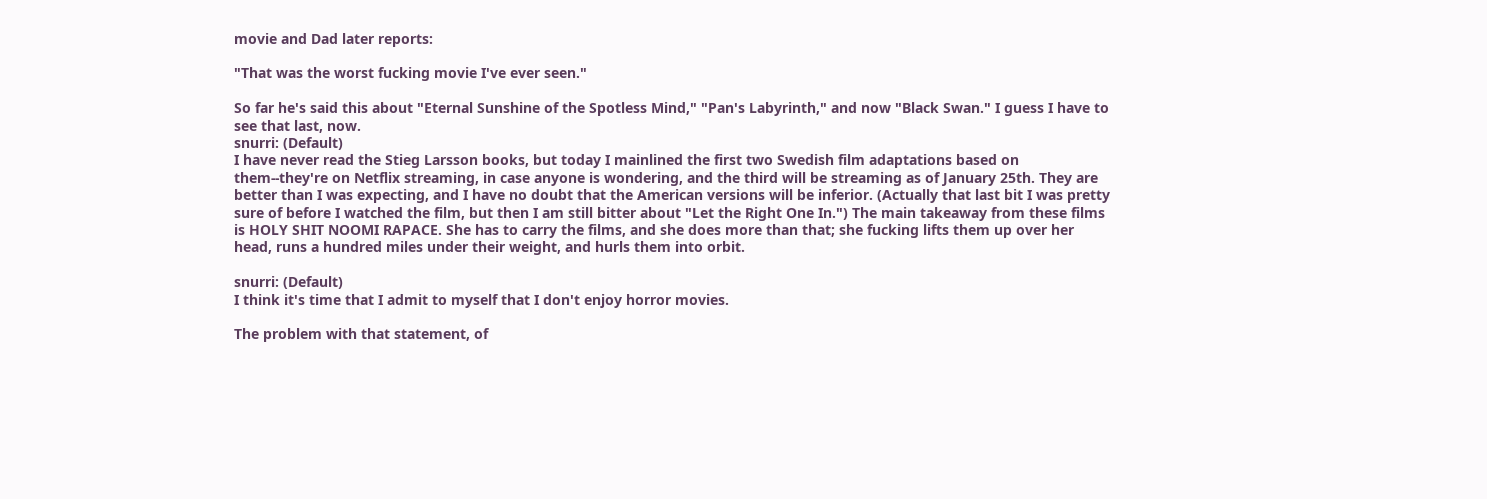movie and Dad later reports:

"That was the worst fucking movie I've ever seen."

So far he's said this about "Eternal Sunshine of the Spotless Mind," "Pan's Labyrinth," and now "Black Swan." I guess I have to see that last, now.
snurri: (Default)
I have never read the Stieg Larsson books, but today I mainlined the first two Swedish film adaptations based on them--they're on Netflix streaming, in case anyone is wondering, and the third will be streaming as of January 25th. They are better than I was expecting, and I have no doubt that the American versions will be inferior. (Actually that last bit I was pretty sure of before I watched the film, but then I am still bitter about "Let the Right One In.") The main takeaway from these films is HOLY SHIT NOOMI RAPACE. She has to carry the films, and she does more than that; she fucking lifts them up over her head, runs a hundred miles under their weight, and hurls them into orbit.

snurri: (Default)
I think it's time that I admit to myself that I don't enjoy horror movies.

The problem with that statement, of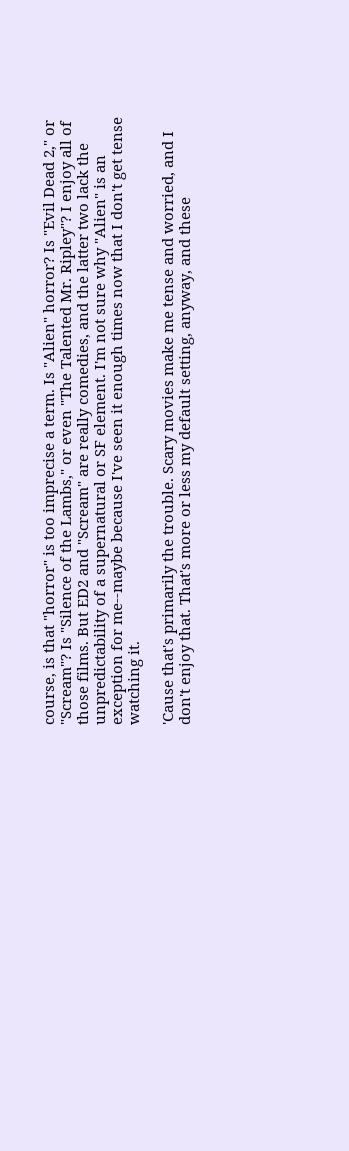course, is that "horror" is too imprecise a term. Is "Alien" horror? Is "Evil Dead 2," or "Scream"? Is "Silence of the Lambs," or even "The Talented Mr. Ripley"? I enjoy all of those films. But ED2 and "Scream" are really comedies, and the latter two lack the unpredictability of a supernatural or SF element. I'm not sure why "Alien" is an exception for me--maybe because I've seen it enough times now that I don't get tense watching it.

'Cause that's primarily the trouble. Scary movies make me tense and worried, and I don't enjoy that. That's more or less my default setting, anyway, and these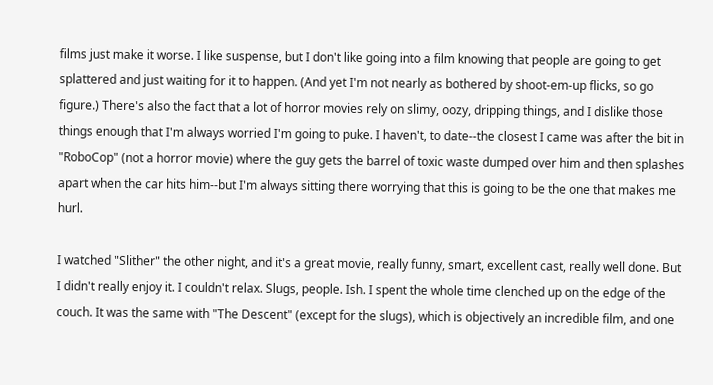films just make it worse. I like suspense, but I don't like going into a film knowing that people are going to get splattered and just waiting for it to happen. (And yet I'm not nearly as bothered by shoot-em-up flicks, so go figure.) There's also the fact that a lot of horror movies rely on slimy, oozy, dripping things, and I dislike those things enough that I'm always worried I'm going to puke. I haven't, to date--the closest I came was after the bit in "RoboCop" (not a horror movie) where the guy gets the barrel of toxic waste dumped over him and then splashes apart when the car hits him--but I'm always sitting there worrying that this is going to be the one that makes me hurl.

I watched "Slither" the other night, and it's a great movie, really funny, smart, excellent cast, really well done. But I didn't really enjoy it. I couldn't relax. Slugs, people. Ish. I spent the whole time clenched up on the edge of the couch. It was the same with "The Descent" (except for the slugs), which is objectively an incredible film, and one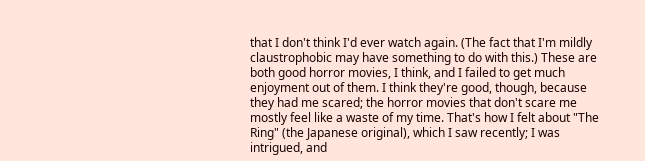that I don't think I'd ever watch again. (The fact that I'm mildly claustrophobic may have something to do with this.) These are both good horror movies, I think, and I failed to get much enjoyment out of them. I think they're good, though, because they had me scared; the horror movies that don't scare me mostly feel like a waste of my time. That's how I felt about "The Ring" (the Japanese original), which I saw recently; I was intrigued, and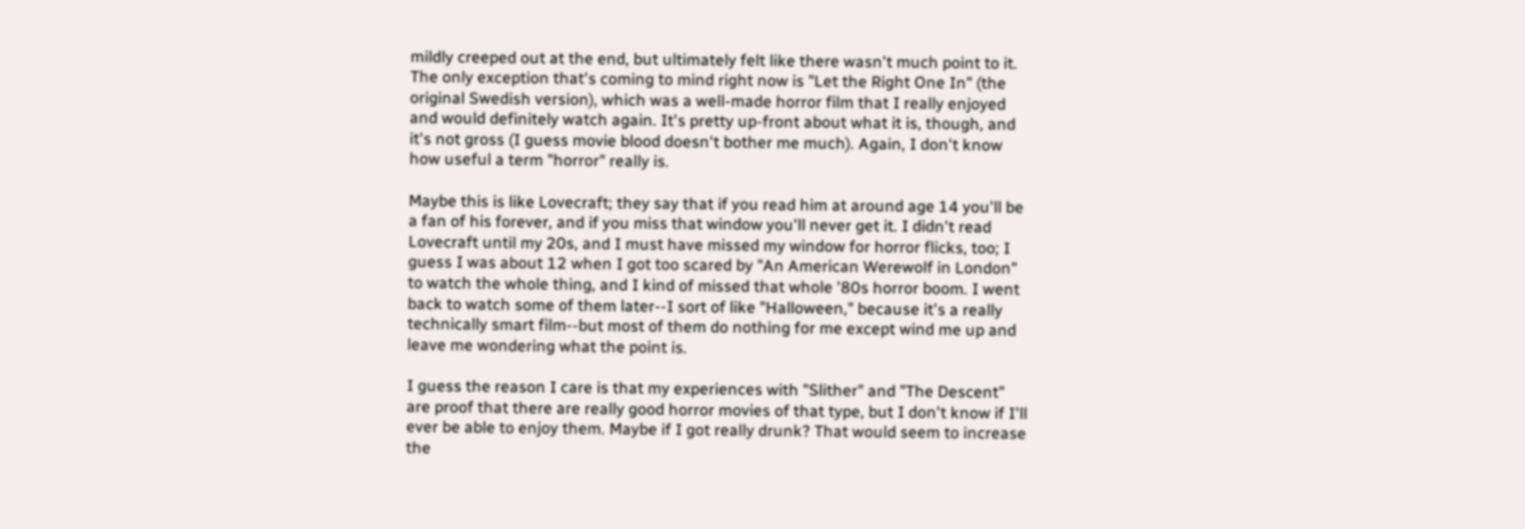mildly creeped out at the end, but ultimately felt like there wasn't much point to it. The only exception that's coming to mind right now is "Let the Right One In" (the original Swedish version), which was a well-made horror film that I really enjoyed and would definitely watch again. It's pretty up-front about what it is, though, and it's not gross (I guess movie blood doesn't bother me much). Again, I don't know how useful a term "horror" really is.

Maybe this is like Lovecraft; they say that if you read him at around age 14 you'll be a fan of his forever, and if you miss that window you'll never get it. I didn't read Lovecraft until my 20s, and I must have missed my window for horror flicks, too; I guess I was about 12 when I got too scared by "An American Werewolf in London" to watch the whole thing, and I kind of missed that whole '80s horror boom. I went back to watch some of them later--I sort of like "Halloween," because it's a really technically smart film--but most of them do nothing for me except wind me up and leave me wondering what the point is.

I guess the reason I care is that my experiences with "Slither" and "The Descent" are proof that there are really good horror movies of that type, but I don't know if I'll ever be able to enjoy them. Maybe if I got really drunk? That would seem to increase the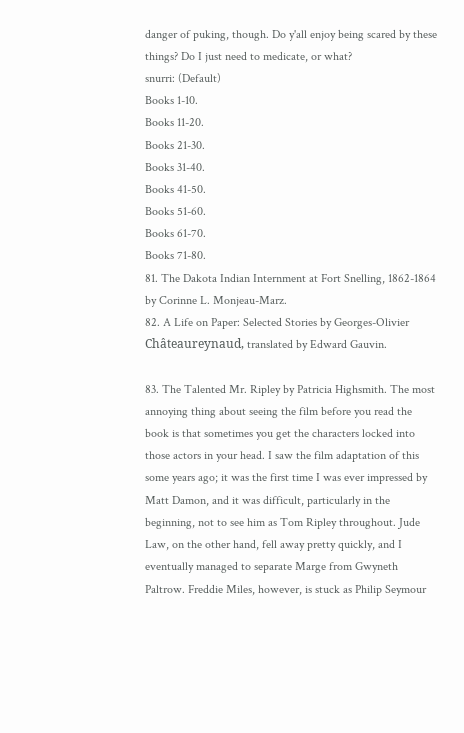danger of puking, though. Do y'all enjoy being scared by these things? Do I just need to medicate, or what?
snurri: (Default)
Books 1-10.
Books 11-20.
Books 21-30.
Books 31-40.
Books 41-50.
Books 51-60.
Books 61-70.
Books 71-80.
81. The Dakota Indian Internment at Fort Snelling, 1862-1864 by Corinne L. Monjeau-Marz.
82. A Life on Paper: Selected Stories by Georges-Olivier Châteaureynaud, translated by Edward Gauvin.

83. The Talented Mr. Ripley by Patricia Highsmith. The most annoying thing about seeing the film before you read the book is that sometimes you get the characters locked into those actors in your head. I saw the film adaptation of this some years ago; it was the first time I was ever impressed by Matt Damon, and it was difficult, particularly in the beginning, not to see him as Tom Ripley throughout. Jude Law, on the other hand, fell away pretty quickly, and I eventually managed to separate Marge from Gwyneth Paltrow. Freddie Miles, however, is stuck as Philip Seymour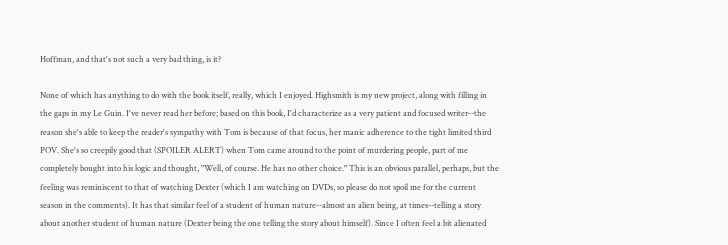Hoffman, and that's not such a very bad thing, is it?

None of which has anything to do with the book itself, really, which I enjoyed. Highsmith is my new project, along with filling in the gaps in my Le Guin. I've never read her before; based on this book, I'd characterize as a very patient and focused writer--the reason she's able to keep the reader's sympathy with Tom is because of that focus, her manic adherence to the tight limited third POV. She's so creepily good that (SPOILER ALERT) when Tom came around to the point of murdering people, part of me completely bought into his logic and thought, "Well, of course. He has no other choice." This is an obvious parallel, perhaps, but the feeling was reminiscent to that of watching Dexter (which I am watching on DVDs, so please do not spoil me for the current season in the comments). It has that similar feel of a student of human nature--almost an alien being, at times--telling a story about another student of human nature (Dexter being the one telling the story about himself). Since I often feel a bit alienated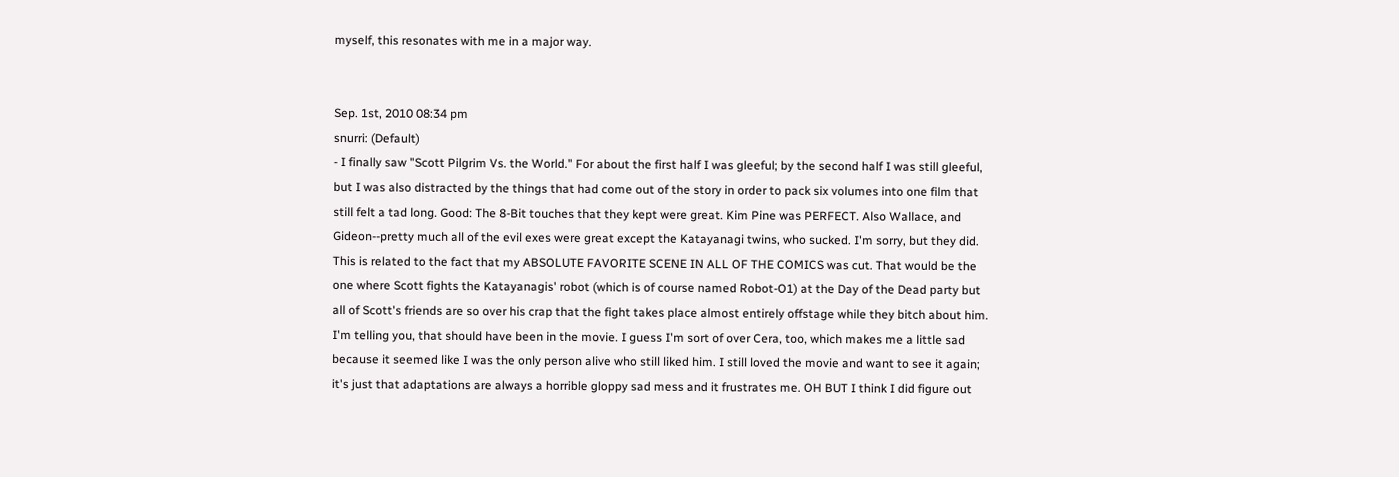myself, this resonates with me in a major way.


Sep. 1st, 2010 08:34 pm
snurri: (Default)
- I finally saw "Scott Pilgrim Vs. the World." For about the first half I was gleeful; by the second half I was still gleeful, but I was also distracted by the things that had come out of the story in order to pack six volumes into one film that still felt a tad long. Good: The 8-Bit touches that they kept were great. Kim Pine was PERFECT. Also Wallace, and Gideon--pretty much all of the evil exes were great except the Katayanagi twins, who sucked. I'm sorry, but they did. This is related to the fact that my ABSOLUTE FAVORITE SCENE IN ALL OF THE COMICS was cut. That would be the one where Scott fights the Katayanagis' robot (which is of course named Robot-O1) at the Day of the Dead party but all of Scott's friends are so over his crap that the fight takes place almost entirely offstage while they bitch about him. I'm telling you, that should have been in the movie. I guess I'm sort of over Cera, too, which makes me a little sad because it seemed like I was the only person alive who still liked him. I still loved the movie and want to see it again; it's just that adaptations are always a horrible gloppy sad mess and it frustrates me. OH BUT I think I did figure out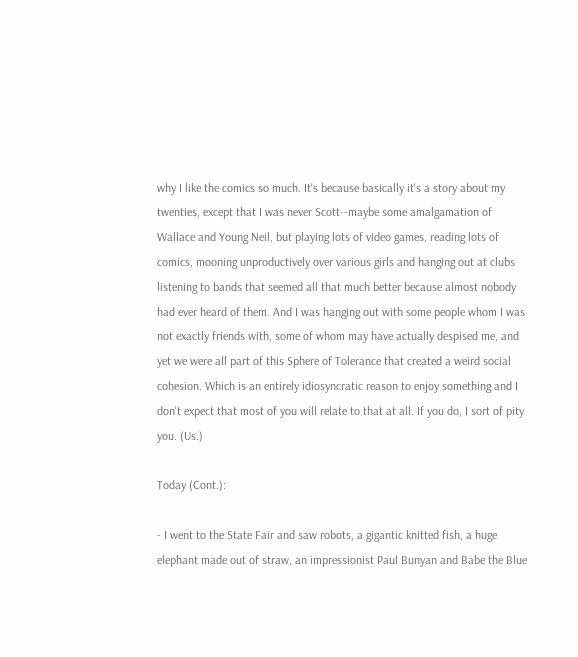why I like the comics so much. It's because basically it's a story about my twenties, except that I was never Scott--maybe some amalgamation of Wallace and Young Neil, but playing lots of video games, reading lots of comics, mooning unproductively over various girls and hanging out at clubs listening to bands that seemed all that much better because almost nobody had ever heard of them. And I was hanging out with some people whom I was not exactly friends with, some of whom may have actually despised me, and yet we were all part of this Sphere of Tolerance that created a weird social cohesion. Which is an entirely idiosyncratic reason to enjoy something and I don't expect that most of you will relate to that at all. If you do, I sort of pity you. (Us.)

Today (Cont.):

- I went to the State Fair and saw robots, a gigantic knitted fish, a huge elephant made out of straw, an impressionist Paul Bunyan and Babe the Blue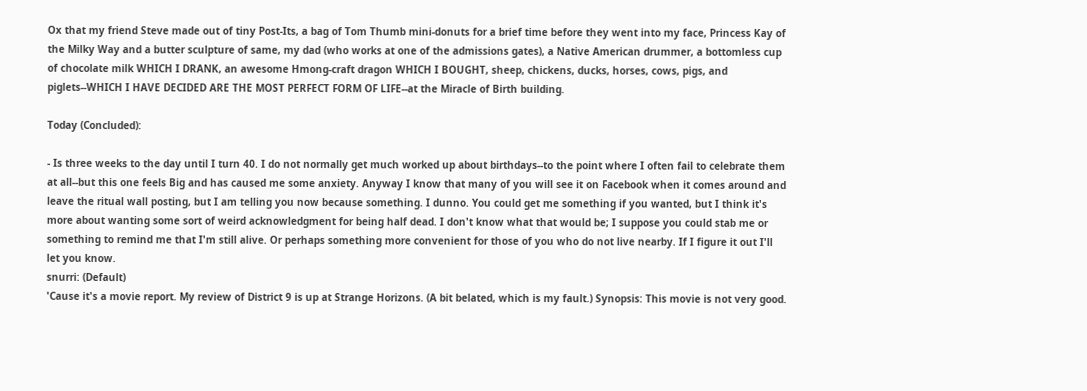Ox that my friend Steve made out of tiny Post-Its, a bag of Tom Thumb mini-donuts for a brief time before they went into my face, Princess Kay of the Milky Way and a butter sculpture of same, my dad (who works at one of the admissions gates), a Native American drummer, a bottomless cup of chocolate milk WHICH I DRANK, an awesome Hmong-craft dragon WHICH I BOUGHT, sheep, chickens, ducks, horses, cows, pigs, and piglets--WHICH I HAVE DECIDED ARE THE MOST PERFECT FORM OF LIFE--at the Miracle of Birth building.

Today (Concluded):

- Is three weeks to the day until I turn 40. I do not normally get much worked up about birthdays--to the point where I often fail to celebrate them at all--but this one feels Big and has caused me some anxiety. Anyway I know that many of you will see it on Facebook when it comes around and leave the ritual wall posting, but I am telling you now because something. I dunno. You could get me something if you wanted, but I think it's more about wanting some sort of weird acknowledgment for being half dead. I don't know what that would be; I suppose you could stab me or something to remind me that I'm still alive. Or perhaps something more convenient for those of you who do not live nearby. If I figure it out I'll let you know.
snurri: (Default)
'Cause it's a movie report. My review of District 9 is up at Strange Horizons. (A bit belated, which is my fault.) Synopsis: This movie is not very good.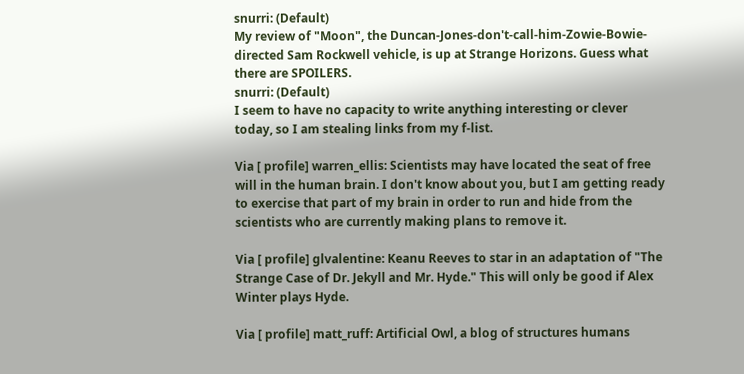snurri: (Default)
My review of "Moon", the Duncan-Jones-don't-call-him-Zowie-Bowie-directed Sam Rockwell vehicle, is up at Strange Horizons. Guess what there are SPOILERS.
snurri: (Default)
I seem to have no capacity to write anything interesting or clever today, so I am stealing links from my f-list.

Via [ profile] warren_ellis: Scientists may have located the seat of free will in the human brain. I don't know about you, but I am getting ready to exercise that part of my brain in order to run and hide from the scientists who are currently making plans to remove it.

Via [ profile] glvalentine: Keanu Reeves to star in an adaptation of "The Strange Case of Dr. Jekyll and Mr. Hyde." This will only be good if Alex Winter plays Hyde.

Via [ profile] matt_ruff: Artificial Owl, a blog of structures humans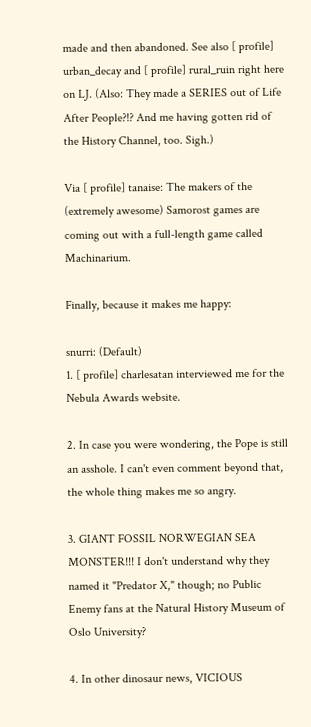made and then abandoned. See also [ profile] urban_decay and [ profile] rural_ruin right here on LJ. (Also: They made a SERIES out of Life After People?!? And me having gotten rid of the History Channel, too. Sigh.)

Via [ profile] tanaise: The makers of the (extremely awesome) Samorost games are coming out with a full-length game called Machinarium.

Finally, because it makes me happy:

snurri: (Default)
1. [ profile] charlesatan interviewed me for the Nebula Awards website.

2. In case you were wondering, the Pope is still an asshole. I can't even comment beyond that, the whole thing makes me so angry.

3. GIANT FOSSIL NORWEGIAN SEA MONSTER!!! I don't understand why they named it "Predator X," though; no Public Enemy fans at the Natural History Museum of Oslo University?

4. In other dinosaur news, VICIOUS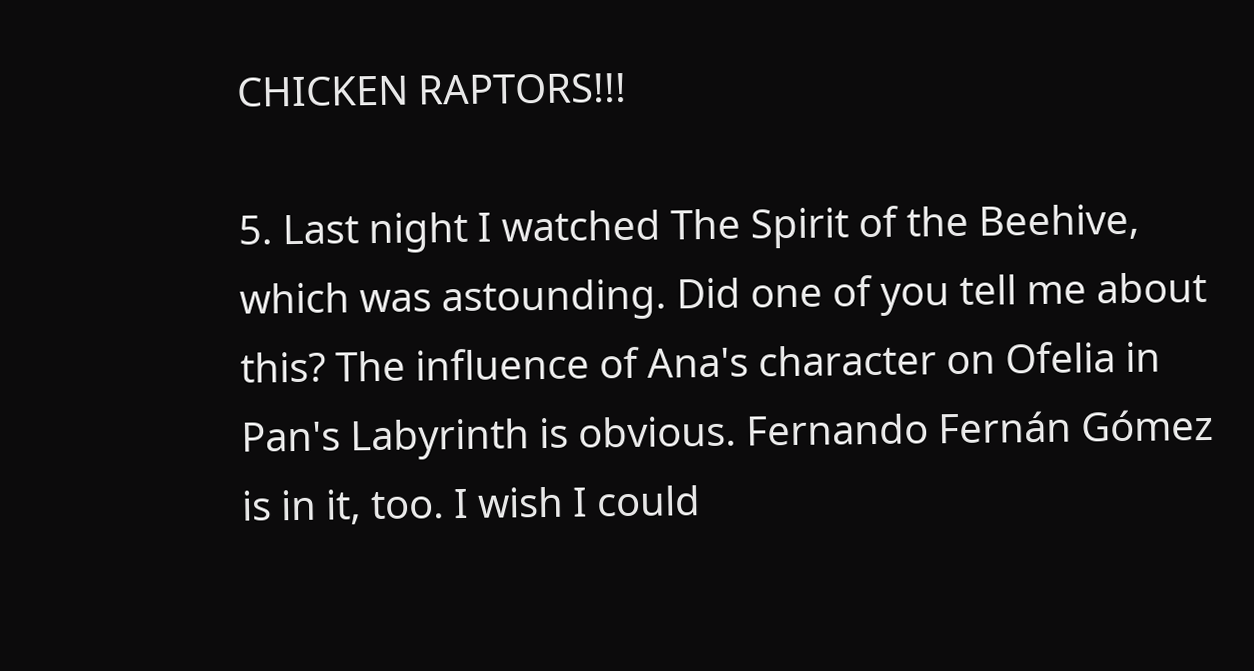CHICKEN RAPTORS!!!

5. Last night I watched The Spirit of the Beehive, which was astounding. Did one of you tell me about this? The influence of Ana's character on Ofelia in Pan's Labyrinth is obvious. Fernando Fernán Gómez is in it, too. I wish I could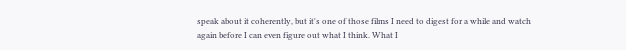speak about it coherently, but it's one of those films I need to digest for a while and watch again before I can even figure out what I think. What I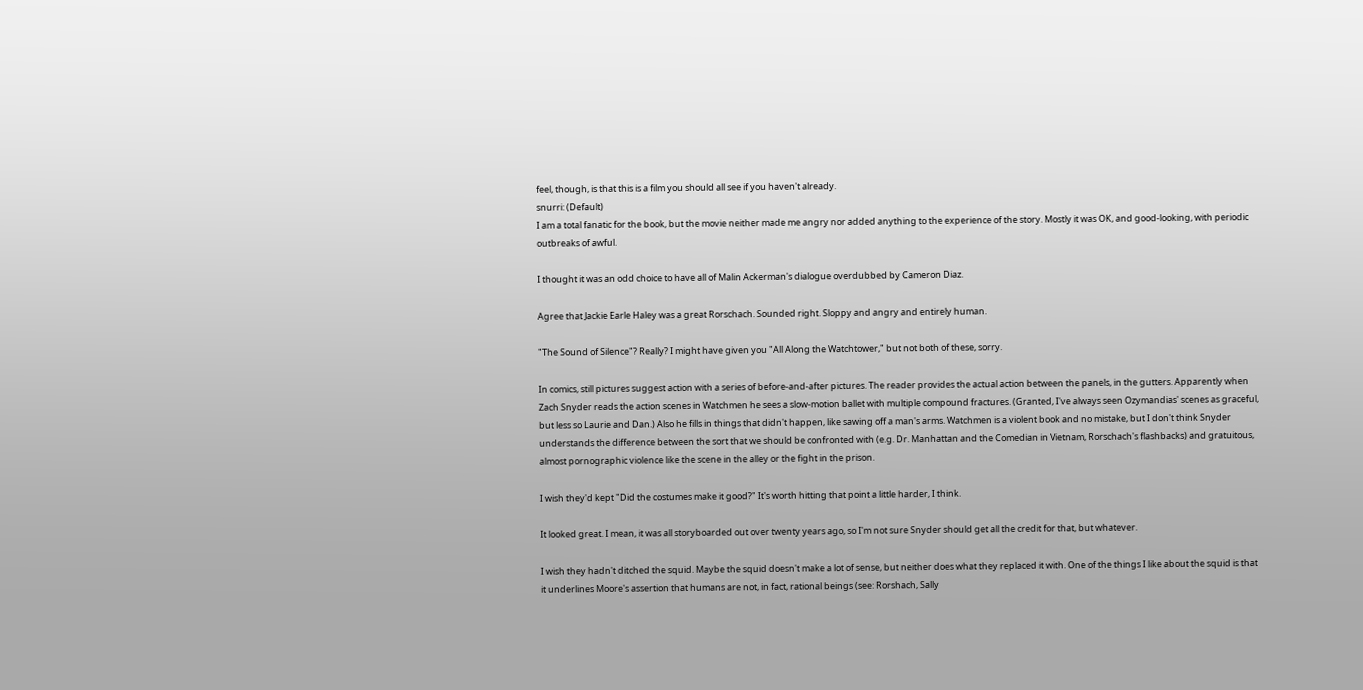feel, though, is that this is a film you should all see if you haven't already.
snurri: (Default)
I am a total fanatic for the book, but the movie neither made me angry nor added anything to the experience of the story. Mostly it was OK, and good-looking, with periodic outbreaks of awful.

I thought it was an odd choice to have all of Malin Ackerman's dialogue overdubbed by Cameron Diaz.

Agree that Jackie Earle Haley was a great Rorschach. Sounded right. Sloppy and angry and entirely human.

"The Sound of Silence"? Really? I might have given you "All Along the Watchtower," but not both of these, sorry.

In comics, still pictures suggest action with a series of before-and-after pictures. The reader provides the actual action between the panels, in the gutters. Apparently when Zach Snyder reads the action scenes in Watchmen he sees a slow-motion ballet with multiple compound fractures. (Granted, I've always seen Ozymandias' scenes as graceful, but less so Laurie and Dan.) Also he fills in things that didn't happen, like sawing off a man's arms. Watchmen is a violent book and no mistake, but I don't think Snyder understands the difference between the sort that we should be confronted with (e.g. Dr. Manhattan and the Comedian in Vietnam, Rorschach's flashbacks) and gratuitous, almost pornographic violence like the scene in the alley or the fight in the prison.

I wish they'd kept "Did the costumes make it good?" It's worth hitting that point a little harder, I think.

It looked great. I mean, it was all storyboarded out over twenty years ago, so I'm not sure Snyder should get all the credit for that, but whatever.

I wish they hadn't ditched the squid. Maybe the squid doesn't make a lot of sense, but neither does what they replaced it with. One of the things I like about the squid is that it underlines Moore's assertion that humans are not, in fact, rational beings (see: Rorshach, Sally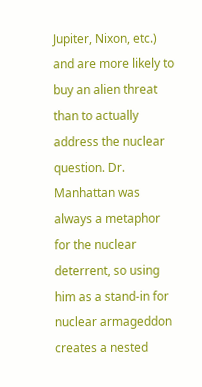Jupiter, Nixon, etc.) and are more likely to buy an alien threat than to actually address the nuclear question. Dr. Manhattan was always a metaphor for the nuclear deterrent, so using him as a stand-in for nuclear armageddon creates a nested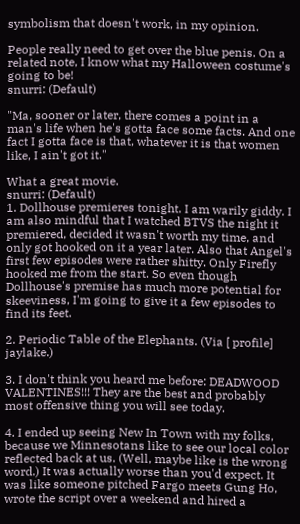symbolism that doesn't work, in my opinion.

People really need to get over the blue penis. On a related note, I know what my Halloween costume's going to be!
snurri: (Default)

"Ma, sooner or later, there comes a point in a man's life when he's gotta face some facts. And one fact I gotta face is that, whatever it is that women like, I ain't got it."

What a great movie.
snurri: (Default)
1. Dollhouse premieres tonight. I am warily giddy. I am also mindful that I watched BTVS the night it premiered, decided it wasn't worth my time, and only got hooked on it a year later. Also that Angel's first few episodes were rather shitty. Only Firefly hooked me from the start. So even though Dollhouse's premise has much more potential for skeeviness, I'm going to give it a few episodes to find its feet.

2. Periodic Table of the Elephants. (Via [ profile] jaylake.)

3. I don't think you heard me before: DEADWOOD VALENTINES!!! They are the best and probably most offensive thing you will see today.

4. I ended up seeing New In Town with my folks, because we Minnesotans like to see our local color reflected back at us. (Well, maybe like is the wrong word.) It was actually worse than you'd expect. It was like someone pitched Fargo meets Gung Ho, wrote the script over a weekend and hired a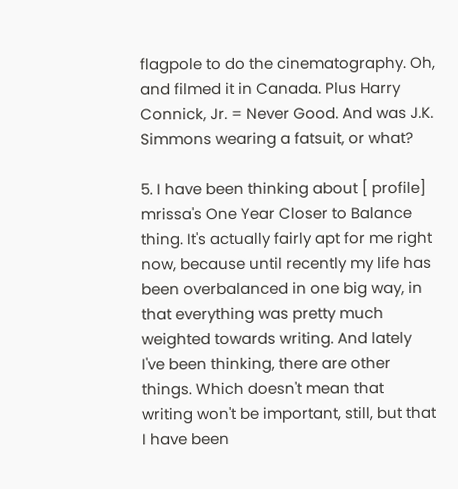flagpole to do the cinematography. Oh, and filmed it in Canada. Plus Harry Connick, Jr. = Never Good. And was J.K. Simmons wearing a fatsuit, or what?

5. I have been thinking about [ profile] mrissa's One Year Closer to Balance thing. It's actually fairly apt for me right now, because until recently my life has been overbalanced in one big way, in that everything was pretty much weighted towards writing. And lately I've been thinking, there are other things. Which doesn't mean that writing won't be important, still, but that I have been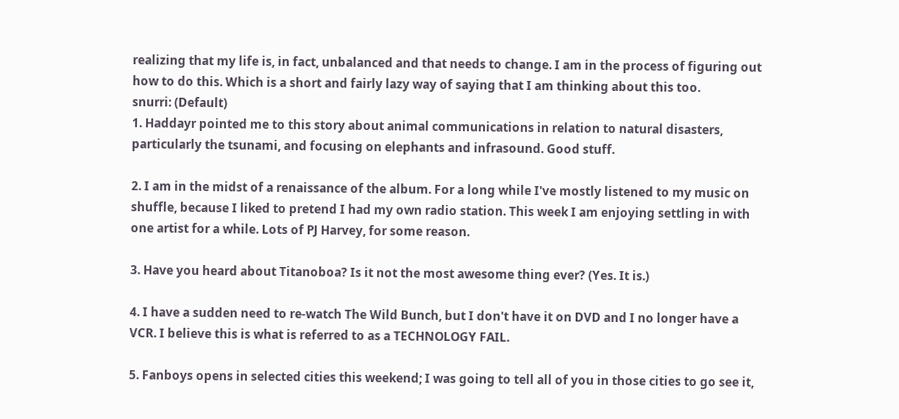realizing that my life is, in fact, unbalanced and that needs to change. I am in the process of figuring out how to do this. Which is a short and fairly lazy way of saying that I am thinking about this too.
snurri: (Default)
1. Haddayr pointed me to this story about animal communications in relation to natural disasters, particularly the tsunami, and focusing on elephants and infrasound. Good stuff.

2. I am in the midst of a renaissance of the album. For a long while I've mostly listened to my music on shuffle, because I liked to pretend I had my own radio station. This week I am enjoying settling in with one artist for a while. Lots of PJ Harvey, for some reason.

3. Have you heard about Titanoboa? Is it not the most awesome thing ever? (Yes. It is.)

4. I have a sudden need to re-watch The Wild Bunch, but I don't have it on DVD and I no longer have a VCR. I believe this is what is referred to as a TECHNOLOGY FAIL.

5. Fanboys opens in selected cities this weekend; I was going to tell all of you in those cities to go see it,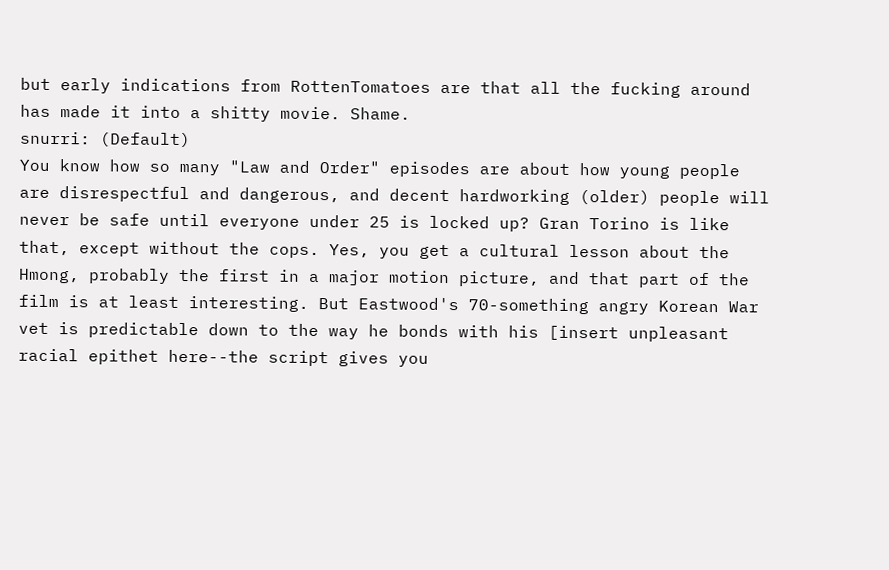but early indications from RottenTomatoes are that all the fucking around has made it into a shitty movie. Shame.
snurri: (Default)
You know how so many "Law and Order" episodes are about how young people are disrespectful and dangerous, and decent hardworking (older) people will never be safe until everyone under 25 is locked up? Gran Torino is like that, except without the cops. Yes, you get a cultural lesson about the Hmong, probably the first in a major motion picture, and that part of the film is at least interesting. But Eastwood's 70-something angry Korean War vet is predictable down to the way he bonds with his [insert unpleasant racial epithet here--the script gives you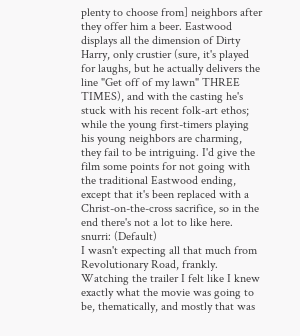plenty to choose from] neighbors after they offer him a beer. Eastwood displays all the dimension of Dirty Harry, only crustier (sure, it's played for laughs, but he actually delivers the line "Get off of my lawn" THREE TIMES), and with the casting he's stuck with his recent folk-art ethos; while the young first-timers playing his young neighbors are charming, they fail to be intriguing. I'd give the film some points for not going with the traditional Eastwood ending, except that it's been replaced with a Christ-on-the-cross sacrifice, so in the end there's not a lot to like here.
snurri: (Default)
I wasn't expecting all that much from Revolutionary Road, frankly. Watching the trailer I felt like I knew exactly what the movie was going to be, thematically, and mostly that was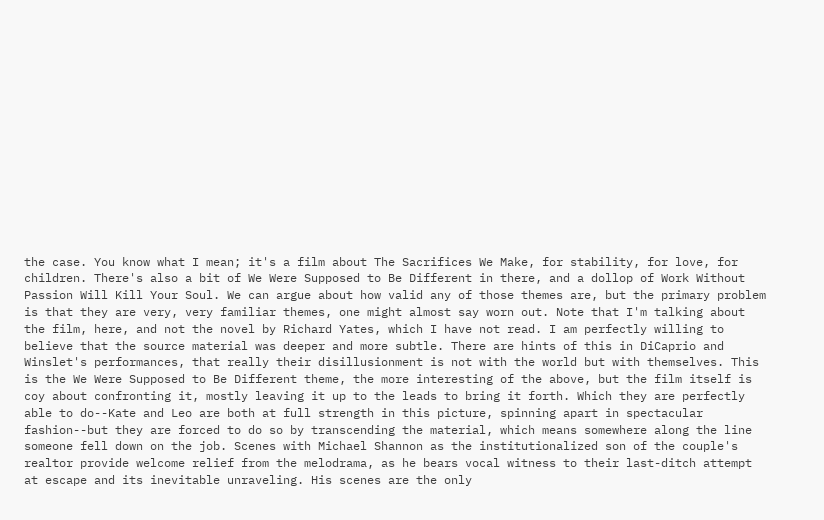the case. You know what I mean; it's a film about The Sacrifices We Make, for stability, for love, for children. There's also a bit of We Were Supposed to Be Different in there, and a dollop of Work Without Passion Will Kill Your Soul. We can argue about how valid any of those themes are, but the primary problem is that they are very, very familiar themes, one might almost say worn out. Note that I'm talking about the film, here, and not the novel by Richard Yates, which I have not read. I am perfectly willing to believe that the source material was deeper and more subtle. There are hints of this in DiCaprio and Winslet's performances, that really their disillusionment is not with the world but with themselves. This is the We Were Supposed to Be Different theme, the more interesting of the above, but the film itself is coy about confronting it, mostly leaving it up to the leads to bring it forth. Which they are perfectly able to do--Kate and Leo are both at full strength in this picture, spinning apart in spectacular fashion--but they are forced to do so by transcending the material, which means somewhere along the line someone fell down on the job. Scenes with Michael Shannon as the institutionalized son of the couple's realtor provide welcome relief from the melodrama, as he bears vocal witness to their last-ditch attempt at escape and its inevitable unraveling. His scenes are the only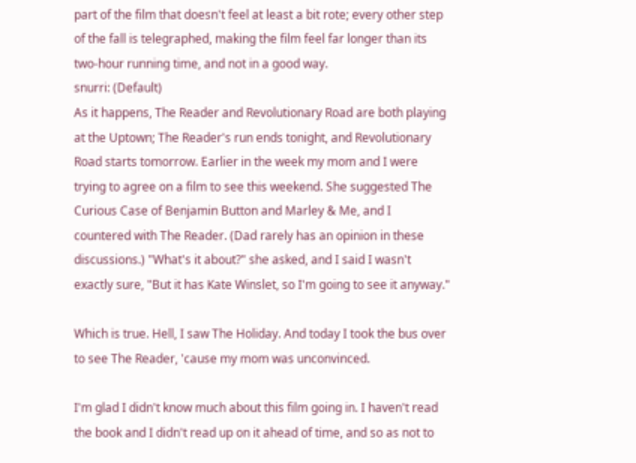part of the film that doesn't feel at least a bit rote; every other step of the fall is telegraphed, making the film feel far longer than its two-hour running time, and not in a good way.
snurri: (Default)
As it happens, The Reader and Revolutionary Road are both playing at the Uptown; The Reader's run ends tonight, and Revolutionary Road starts tomorrow. Earlier in the week my mom and I were trying to agree on a film to see this weekend. She suggested The Curious Case of Benjamin Button and Marley & Me, and I countered with The Reader. (Dad rarely has an opinion in these discussions.) "What's it about?" she asked, and I said I wasn't exactly sure, "But it has Kate Winslet, so I'm going to see it anyway."

Which is true. Hell, I saw The Holiday. And today I took the bus over to see The Reader, 'cause my mom was unconvinced.

I'm glad I didn't know much about this film going in. I haven't read the book and I didn't read up on it ahead of time, and so as not to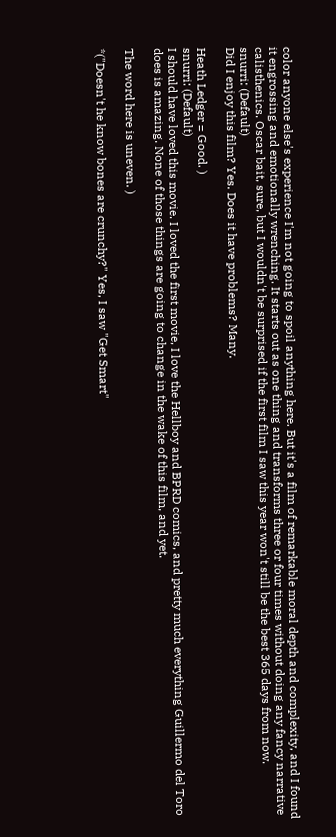color anyone else's experience I'm not going to spoil anything here. But it's a film of remarkable moral depth and complexity, and I found it engrossing and emotionally wrenching. It starts out as one thing and transforms three or four times without doing any fancy narrative calisthenics. Oscar bait, sure, but I wouldn't be surprised if the first film I saw this year won't still be the best 365 days from now.
snurri: (Default)
Did I enjoy this film? Yes. Does it have problems? Many.

Heath Ledger = Good. )
snurri: (Default)
I should have loved this movie. I loved the first movie, I love the Hellboy and BPRD comics, and pretty much everything Guillermo del Toro does is amazing. None of those things are going to change in the wake of this film, and yet.

The word here is uneven. )

*("Doesn't he know bones are crunchy?" Yes, I saw "Get Smart"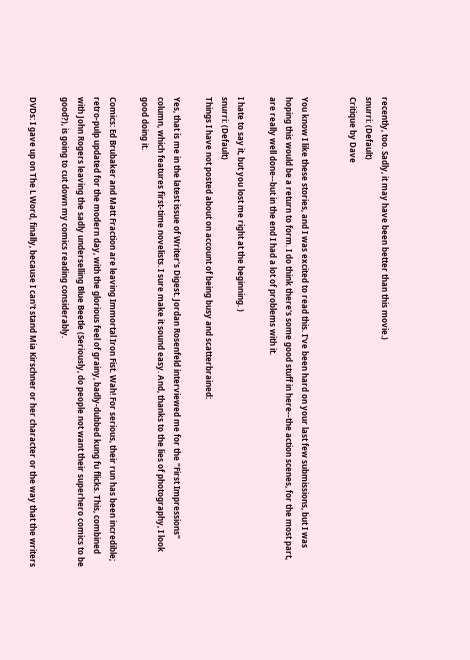recently, too. Sadly, it may have been better than this movie.)
snurri: (Default)
Critique by Dave


You know I like these stories, and I was excited to read this. I've been hard on your last few submissions, but I was hoping this would be a return to form. I do think there's some good stuff in here--the action scenes, for the most part, are really well done--but in the end I had a lot of problems with it.

I hate to say it, but you lost me right at the beginning. )
snurri: (Default)
Things I have not posted about on account of being busy and scatterbrained:

Yes, that is me in the latest issue of Writer's Digest. Jordan Rosenfeld interviewed me for the "First Impressions" column, which features first-time novelists. I sure make it sound easy. And, thanks to the lies of photography, I look good doing it.

Comics: Ed Brubaker and Matt Fraction are leaving Immortal Iron Fist. Wah! For serious, their run has been incredible; retro-pulp updated for the modern day, with the glorious feel of grainy, badly-dubbed kung fu flicks. This, combined with John Rogers leaving the sadly underselling Blue Beetle (Seriously, do people not want their superhero comics to be good?), is going to cut down my comics reading considerably.

DVDs: I gave up on The L Word, finally, because I can't stand Mia Kirschner or her character or the way that the writers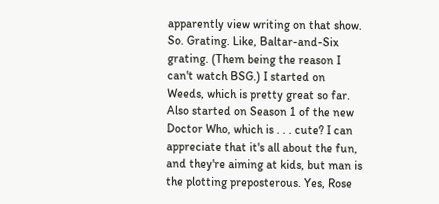apparently view writing on that show. So. Grating. Like, Baltar-and-Six grating. (Them being the reason I can't watch BSG.) I started on Weeds, which is pretty great so far. Also started on Season 1 of the new Doctor Who, which is . . . cute? I can appreciate that it's all about the fun, and they're aiming at kids, but man is the plotting preposterous. Yes, Rose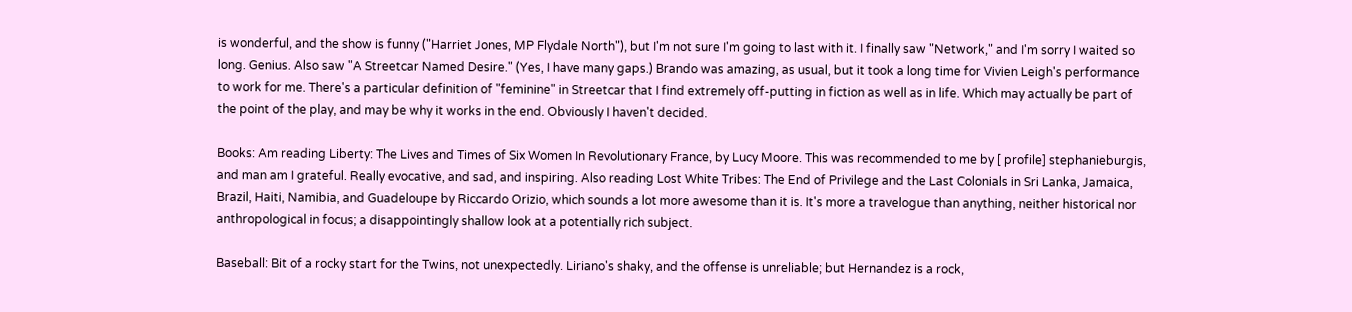is wonderful, and the show is funny ("Harriet Jones, MP Flydale North"), but I'm not sure I'm going to last with it. I finally saw "Network," and I'm sorry I waited so long. Genius. Also saw "A Streetcar Named Desire." (Yes, I have many gaps.) Brando was amazing, as usual, but it took a long time for Vivien Leigh's performance to work for me. There's a particular definition of "feminine" in Streetcar that I find extremely off-putting in fiction as well as in life. Which may actually be part of the point of the play, and may be why it works in the end. Obviously I haven't decided.

Books: Am reading Liberty: The Lives and Times of Six Women In Revolutionary France, by Lucy Moore. This was recommended to me by [ profile] stephanieburgis, and man am I grateful. Really evocative, and sad, and inspiring. Also reading Lost White Tribes: The End of Privilege and the Last Colonials in Sri Lanka, Jamaica, Brazil, Haiti, Namibia, and Guadeloupe by Riccardo Orizio, which sounds a lot more awesome than it is. It's more a travelogue than anything, neither historical nor anthropological in focus; a disappointingly shallow look at a potentially rich subject.

Baseball: Bit of a rocky start for the Twins, not unexpectedly. Liriano's shaky, and the offense is unreliable; but Hernandez is a rock,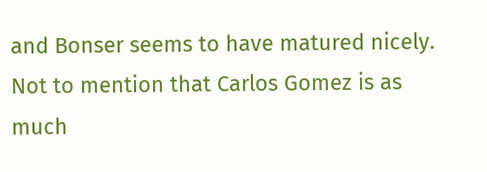and Bonser seems to have matured nicely. Not to mention that Carlos Gomez is as much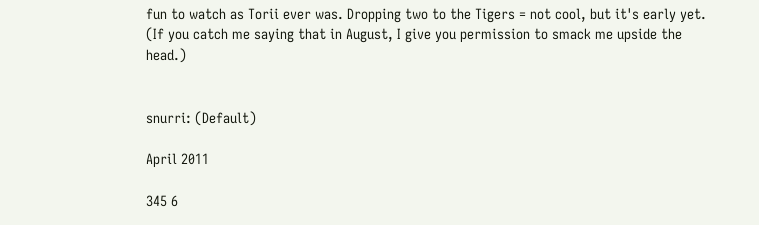fun to watch as Torii ever was. Dropping two to the Tigers = not cool, but it's early yet. (If you catch me saying that in August, I give you permission to smack me upside the head.)


snurri: (Default)

April 2011

345 6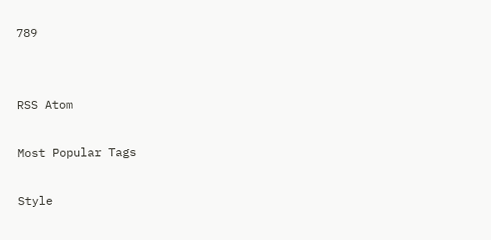789


RSS Atom

Most Popular Tags

Style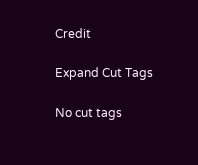Credit

Expand Cut Tags

No cut tags